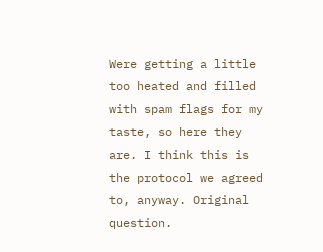Were getting a little too heated and filled with spam flags for my taste, so here they are. I think this is the protocol we agreed to, anyway. Original question.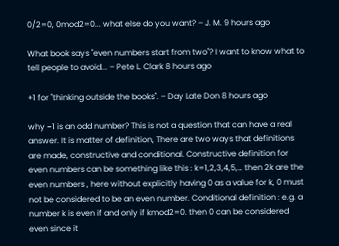0/2=0, 0mod2=0... what else do you want? – J. M. 9 hours ago

What book says "even numbers start from two"? I want to know what to tell people to avoid... – Pete L. Clark 8 hours ago

+1 for "thinking outside the books". – Day Late Don 8 hours ago

why −1 is an odd number? This is not a question that can have a real answer. It is matter of definition, There are two ways that definitions are made, constructive and conditional. Constructive definition for even numbers can be something like this : k=1,2,3,4,5,… then 2k are the even numbers , here without explicitly having 0 as a value for k, 0 must not be considered to be an even number. Conditional definition : e.g. a number k is even if and only if kmod2=0. then 0 can be considered even since it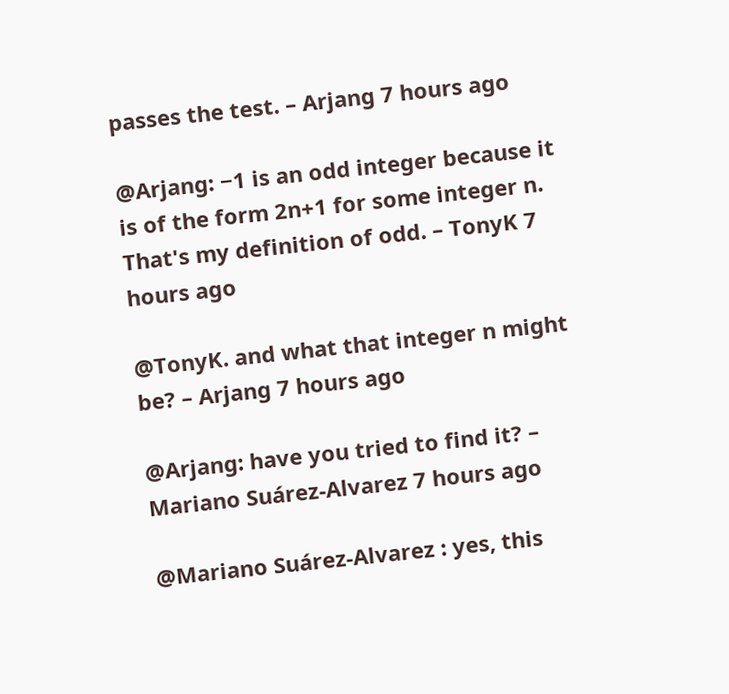passes the test. – Arjang 7 hours ago

@Arjang: −1 is an odd integer because it is of the form 2n+1 for some integer n. That's my definition of odd. – TonyK 7 hours ago

@TonyK. and what that integer n might be? – Arjang 7 hours ago

@Arjang: have you tried to find it? – Mariano Suárez-Alvarez 7 hours ago

@Mariano Suárez-Alvarez : yes, this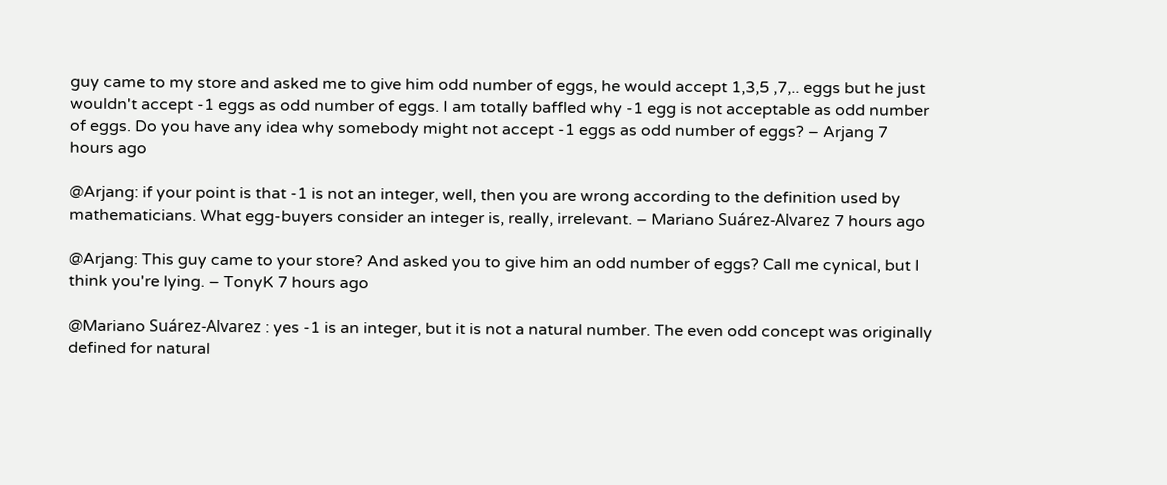guy came to my store and asked me to give him odd number of eggs, he would accept 1,3,5 ,7,.. eggs but he just wouldn't accept -1 eggs as odd number of eggs. I am totally baffled why -1 egg is not acceptable as odd number of eggs. Do you have any idea why somebody might not accept -1 eggs as odd number of eggs? – Arjang 7 hours ago

@Arjang: if your point is that -1 is not an integer, well, then you are wrong according to the definition used by mathematicians. What egg-buyers consider an integer is, really, irrelevant. – Mariano Suárez-Alvarez 7 hours ago

@Arjang: This guy came to your store? And asked you to give him an odd number of eggs? Call me cynical, but I think you're lying. – TonyK 7 hours ago

@Mariano Suárez-Alvarez : yes -1 is an integer, but it is not a natural number. The even odd concept was originally defined for natural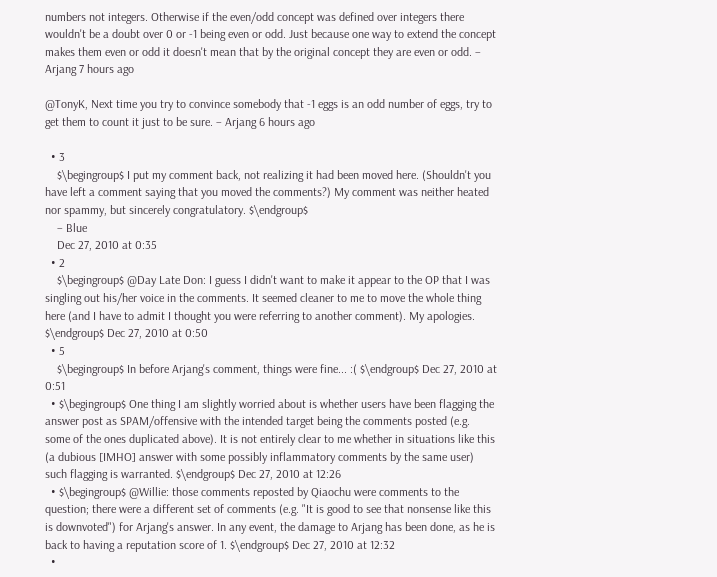numbers not integers. Otherwise if the even/odd concept was defined over integers there wouldn't be a doubt over 0 or -1 being even or odd. Just because one way to extend the concept makes them even or odd it doesn't mean that by the original concept they are even or odd. – Arjang 7 hours ago

@TonyK, Next time you try to convince somebody that -1 eggs is an odd number of eggs, try to get them to count it just to be sure. – Arjang 6 hours ago

  • 3
    $\begingroup$ I put my comment back, not realizing it had been moved here. (Shouldn't you have left a comment saying that you moved the comments?) My comment was neither heated nor spammy, but sincerely congratulatory. $\endgroup$
    – Blue
    Dec 27, 2010 at 0:35
  • 2
    $\begingroup$ @Day Late Don: I guess I didn't want to make it appear to the OP that I was singling out his/her voice in the comments. It seemed cleaner to me to move the whole thing here (and I have to admit I thought you were referring to another comment). My apologies. $\endgroup$ Dec 27, 2010 at 0:50
  • 5
    $\begingroup$ In before Arjang's comment, things were fine... :( $\endgroup$ Dec 27, 2010 at 0:51
  • $\begingroup$ One thing I am slightly worried about is whether users have been flagging the answer post as SPAM/offensive with the intended target being the comments posted (e.g. some of the ones duplicated above). It is not entirely clear to me whether in situations like this (a dubious [IMHO] answer with some possibly inflammatory comments by the same user) such flagging is warranted. $\endgroup$ Dec 27, 2010 at 12:26
  • $\begingroup$ @Willie: those comments reposted by Qiaochu were comments to the question; there were a different set of comments (e.g. "It is good to see that nonsense like this is downvoted") for Arjang's answer. In any event, the damage to Arjang has been done, as he is back to having a reputation score of 1. $\endgroup$ Dec 27, 2010 at 12:32
  •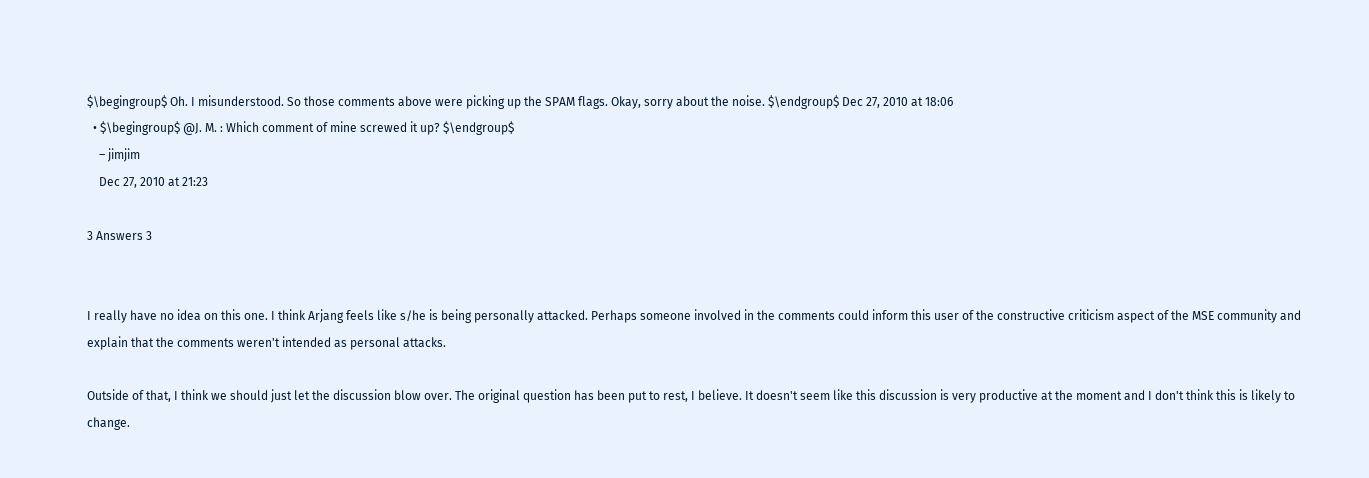$\begingroup$ Oh. I misunderstood. So those comments above were picking up the SPAM flags. Okay, sorry about the noise. $\endgroup$ Dec 27, 2010 at 18:06
  • $\begingroup$ @J. M. : Which comment of mine screwed it up? $\endgroup$
    – jimjim
    Dec 27, 2010 at 21:23

3 Answers 3


I really have no idea on this one. I think Arjang feels like s/he is being personally attacked. Perhaps someone involved in the comments could inform this user of the constructive criticism aspect of the MSE community and explain that the comments weren't intended as personal attacks.

Outside of that, I think we should just let the discussion blow over. The original question has been put to rest, I believe. It doesn't seem like this discussion is very productive at the moment and I don't think this is likely to change.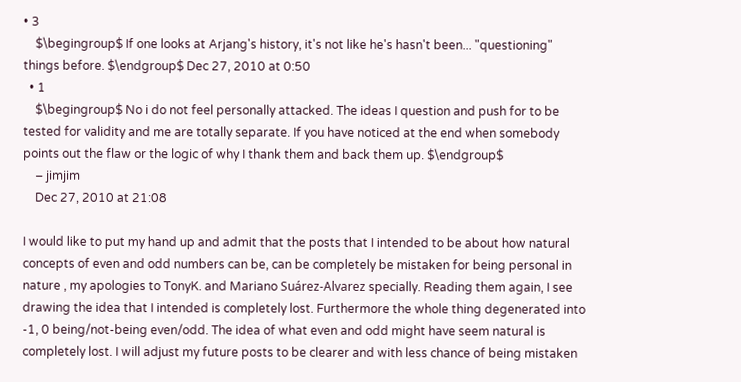• 3
    $\begingroup$ If one looks at Arjang's history, it's not like he's hasn't been... "questioning" things before. $\endgroup$ Dec 27, 2010 at 0:50
  • 1
    $\begingroup$ No i do not feel personally attacked. The ideas I question and push for to be tested for validity and me are totally separate. If you have noticed at the end when somebody points out the flaw or the logic of why I thank them and back them up. $\endgroup$
    – jimjim
    Dec 27, 2010 at 21:08

I would like to put my hand up and admit that the posts that I intended to be about how natural concepts of even and odd numbers can be, can be completely be mistaken for being personal in nature , my apologies to TonyK. and Mariano Suárez-Alvarez specially. Reading them again, I see drawing the idea that I intended is completely lost. Furthermore the whole thing degenerated into -1, 0 being/not-being even/odd. The idea of what even and odd might have seem natural is completely lost. I will adjust my future posts to be clearer and with less chance of being mistaken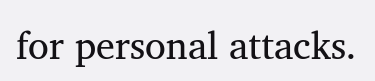for personal attacks.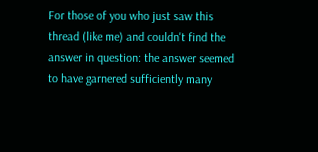For those of you who just saw this thread (like me) and couldn't find the answer in question: the answer seemed to have garnered sufficiently many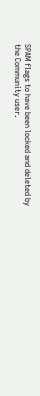SPAM flags to have been locked and deleted by the Community user.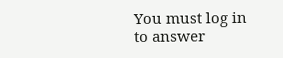You must log in to answer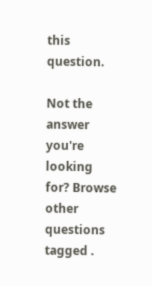this question.

Not the answer you're looking for? Browse other questions tagged .